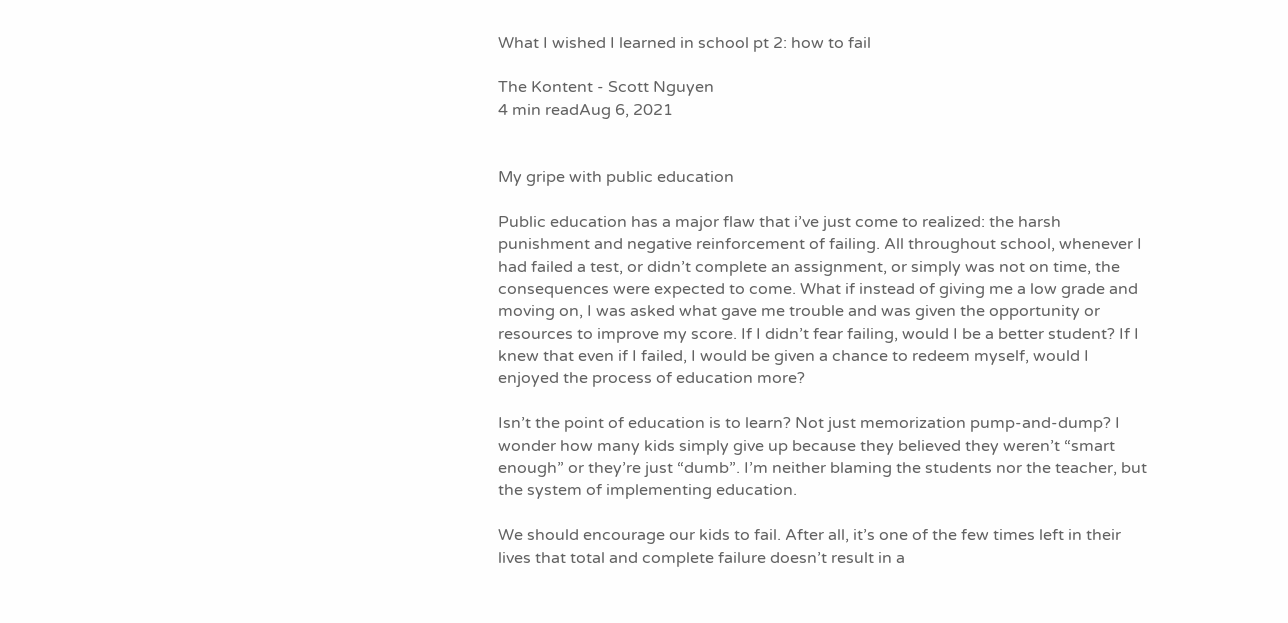What I wished I learned in school pt 2: how to fail

The Kontent - Scott Nguyen
4 min readAug 6, 2021


My gripe with public education

Public education has a major flaw that i’ve just come to realized: the harsh punishment and negative reinforcement of failing. All throughout school, whenever I had failed a test, or didn’t complete an assignment, or simply was not on time, the consequences were expected to come. What if instead of giving me a low grade and moving on, I was asked what gave me trouble and was given the opportunity or resources to improve my score. If I didn’t fear failing, would I be a better student? If I knew that even if I failed, I would be given a chance to redeem myself, would I enjoyed the process of education more?

Isn’t the point of education is to learn? Not just memorization pump-and-dump? I wonder how many kids simply give up because they believed they weren’t “smart enough” or they’re just “dumb”. I’m neither blaming the students nor the teacher, but the system of implementing education.

We should encourage our kids to fail. After all, it’s one of the few times left in their lives that total and complete failure doesn’t result in a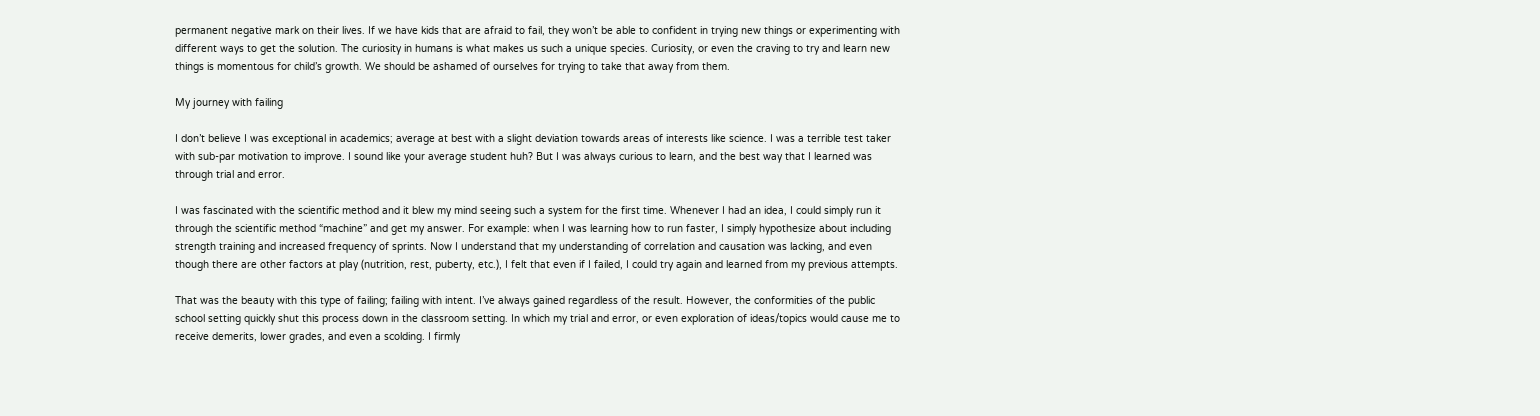permanent negative mark on their lives. If we have kids that are afraid to fail, they won’t be able to confident in trying new things or experimenting with different ways to get the solution. The curiosity in humans is what makes us such a unique species. Curiosity, or even the craving to try and learn new things is momentous for child’s growth. We should be ashamed of ourselves for trying to take that away from them.

My journey with failing

I don’t believe I was exceptional in academics; average at best with a slight deviation towards areas of interests like science. I was a terrible test taker with sub-par motivation to improve. I sound like your average student huh? But I was always curious to learn, and the best way that I learned was through trial and error.

I was fascinated with the scientific method and it blew my mind seeing such a system for the first time. Whenever I had an idea, I could simply run it through the scientific method “machine” and get my answer. For example: when I was learning how to run faster, I simply hypothesize about including strength training and increased frequency of sprints. Now I understand that my understanding of correlation and causation was lacking, and even though there are other factors at play (nutrition, rest, puberty, etc.), I felt that even if I failed, I could try again and learned from my previous attempts.

That was the beauty with this type of failing; failing with intent. I’ve always gained regardless of the result. However, the conformities of the public school setting quickly shut this process down in the classroom setting. In which my trial and error, or even exploration of ideas/topics would cause me to receive demerits, lower grades, and even a scolding. I firmly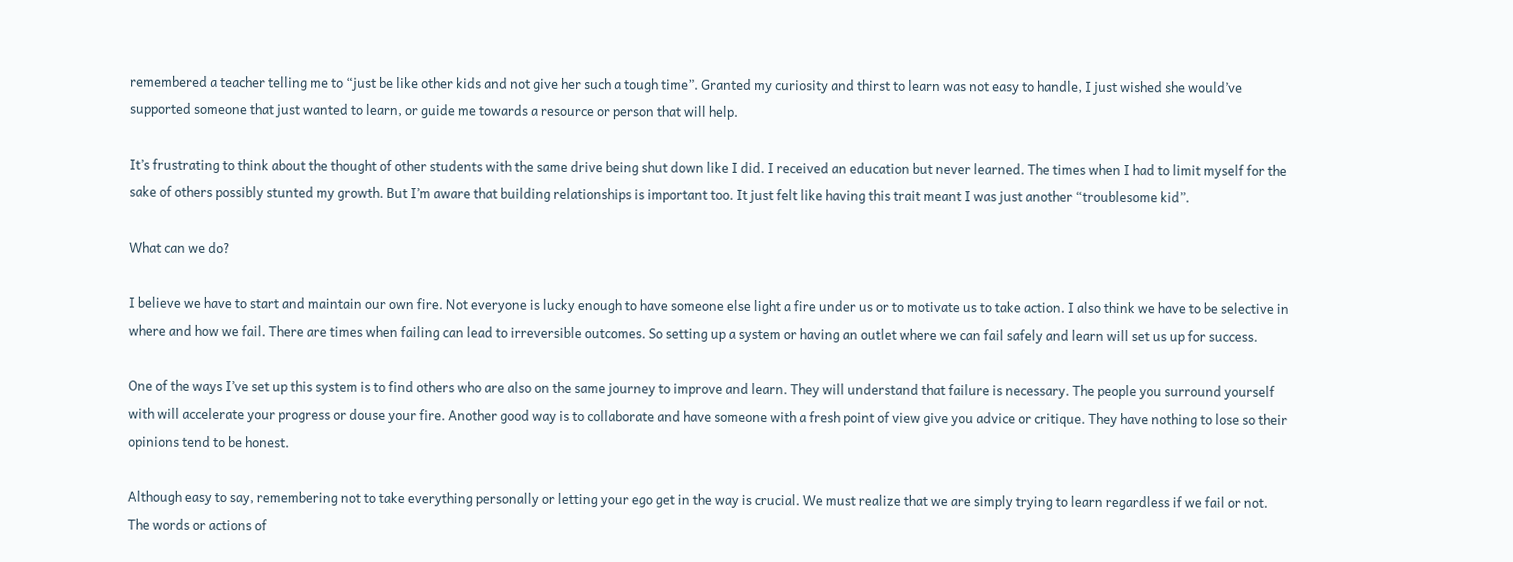remembered a teacher telling me to “just be like other kids and not give her such a tough time”. Granted my curiosity and thirst to learn was not easy to handle, I just wished she would’ve supported someone that just wanted to learn, or guide me towards a resource or person that will help.

It’s frustrating to think about the thought of other students with the same drive being shut down like I did. I received an education but never learned. The times when I had to limit myself for the sake of others possibly stunted my growth. But I’m aware that building relationships is important too. It just felt like having this trait meant I was just another “troublesome kid”.

What can we do?

I believe we have to start and maintain our own fire. Not everyone is lucky enough to have someone else light a fire under us or to motivate us to take action. I also think we have to be selective in where and how we fail. There are times when failing can lead to irreversible outcomes. So setting up a system or having an outlet where we can fail safely and learn will set us up for success.

One of the ways I’ve set up this system is to find others who are also on the same journey to improve and learn. They will understand that failure is necessary. The people you surround yourself with will accelerate your progress or douse your fire. Another good way is to collaborate and have someone with a fresh point of view give you advice or critique. They have nothing to lose so their opinions tend to be honest.

Although easy to say, remembering not to take everything personally or letting your ego get in the way is crucial. We must realize that we are simply trying to learn regardless if we fail or not. The words or actions of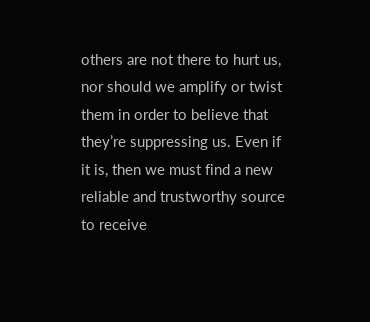others are not there to hurt us, nor should we amplify or twist them in order to believe that they’re suppressing us. Even if it is, then we must find a new reliable and trustworthy source to receive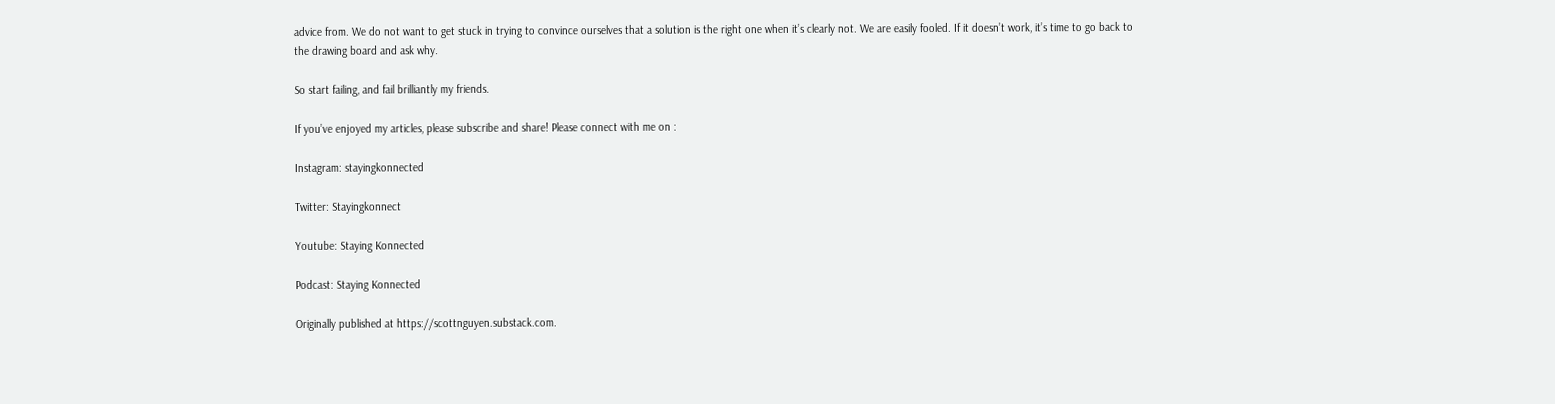advice from. We do not want to get stuck in trying to convince ourselves that a solution is the right one when it’s clearly not. We are easily fooled. If it doesn’t work, it’s time to go back to the drawing board and ask why.

So start failing, and fail brilliantly my friends.

If you’ve enjoyed my articles, please subscribe and share! Please connect with me on :

Instagram: stayingkonnected

Twitter: Stayingkonnect

Youtube: Staying Konnected

Podcast: Staying Konnected

Originally published at https://scottnguyen.substack.com.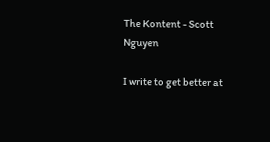The Kontent - Scott Nguyen

I write to get better at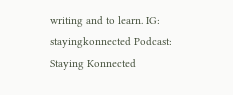writing and to learn. IG: stayingkonnected Podcast: Staying Konnected